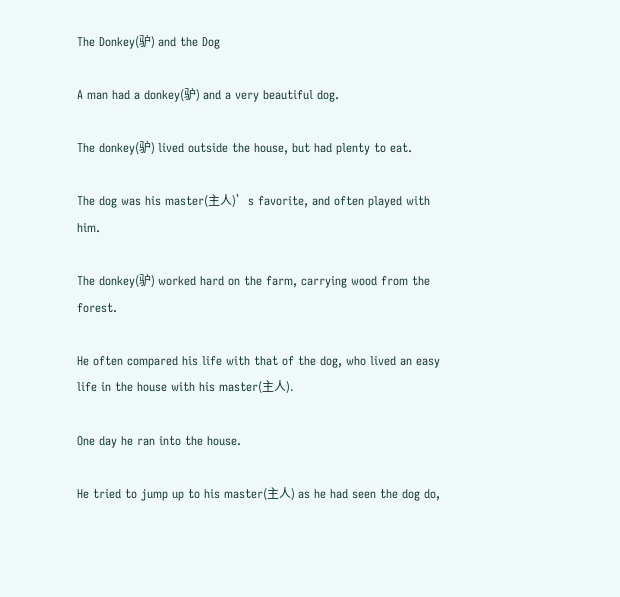The Donkey(驴) and the Dog

A man had a donkey(驴) and a very beautiful dog.

The donkey(驴) lived outside the house, but had plenty to eat.

The dog was his master(主人)’s favorite, and often played with him.

The donkey(驴) worked hard on the farm, carrying wood from the forest.

He often compared his life with that of the dog, who lived an easy life in the house with his master(主人).

One day he ran into the house.

He tried to jump up to his master(主人) as he had seen the dog do,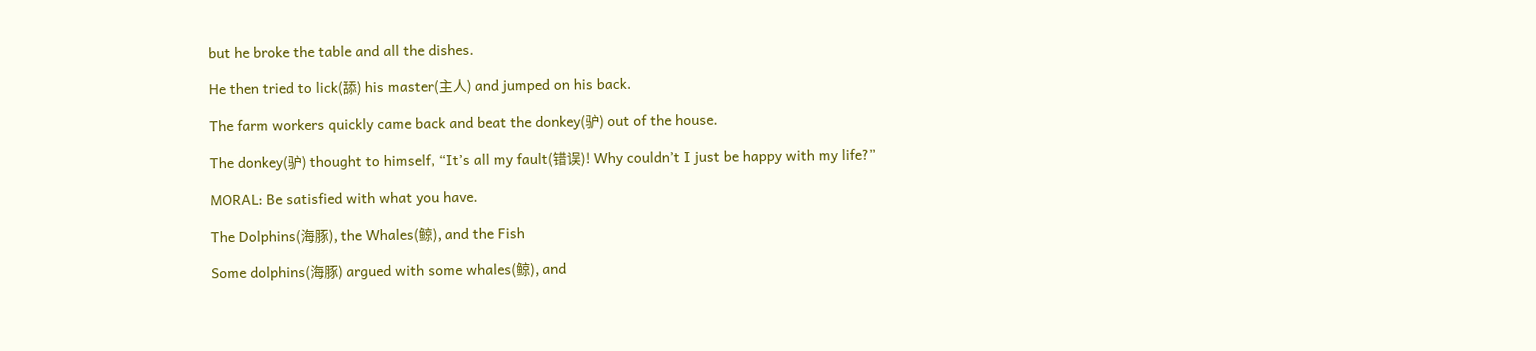but he broke the table and all the dishes.

He then tried to lick(舔) his master(主人) and jumped on his back.

The farm workers quickly came back and beat the donkey(驴) out of the house.

The donkey(驴) thought to himself, “It’s all my fault(错误)! Why couldn’t I just be happy with my life?”

MORAL: Be satisfied with what you have.

The Dolphins(海豚), the Whales(鲸), and the Fish

Some dolphins(海豚) argued with some whales(鲸), and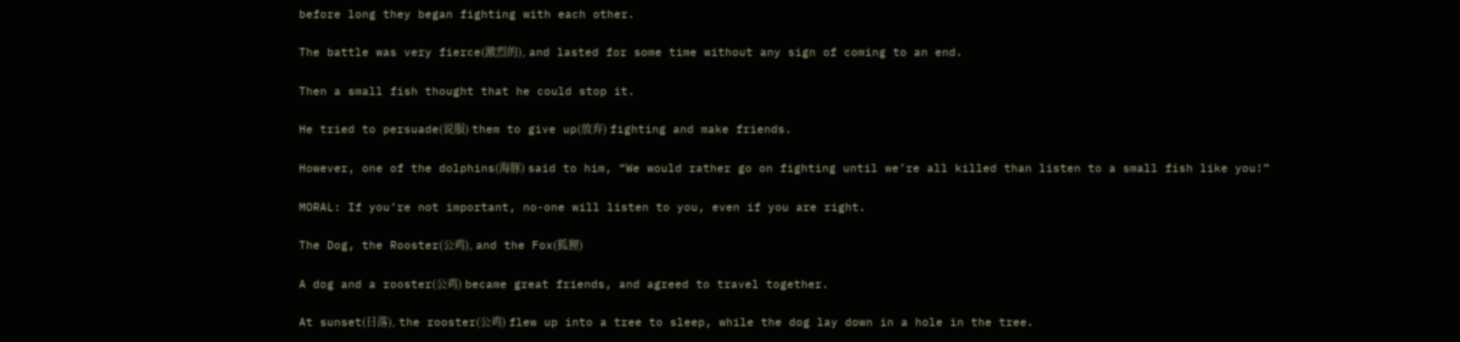before long they began fighting with each other.

The battle was very fierce(激烈的), and lasted for some time without any sign of coming to an end.

Then a small fish thought that he could stop it.

He tried to persuade(说服) them to give up(放弃) fighting and make friends.

However, one of the dolphins(海豚) said to him, “We would rather go on fighting until we’re all killed than listen to a small fish like you!”

MORAL: If you’re not important, no-one will listen to you, even if you are right.

The Dog, the Rooster(公鸡), and the Fox(狐狸)

A dog and a rooster(公鸡) became great friends, and agreed to travel together.

At sunset(日落), the rooster(公鸡) flew up into a tree to sleep, while the dog lay down in a hole in the tree.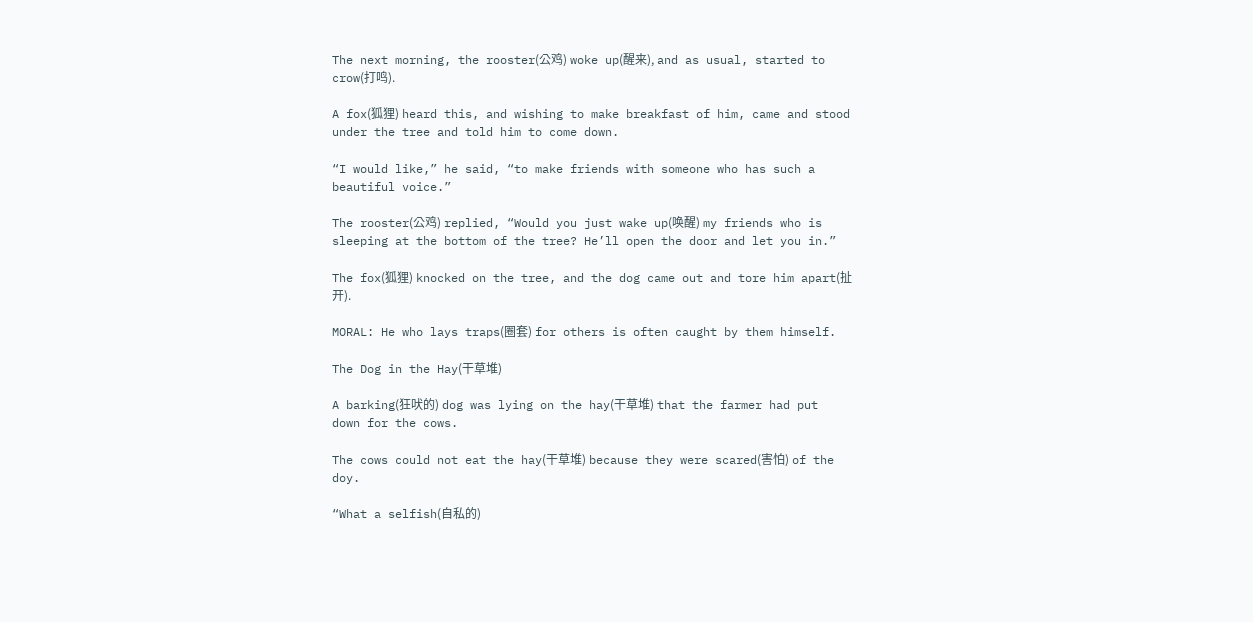The next morning, the rooster(公鸡) woke up(醒来), and as usual, started to crow(打鸣).

A fox(狐狸) heard this, and wishing to make breakfast of him, came and stood under the tree and told him to come down.

“I would like,” he said, “to make friends with someone who has such a beautiful voice.”

The rooster(公鸡) replied, “Would you just wake up(唤醒) my friends who is sleeping at the bottom of the tree? He’ll open the door and let you in.”

The fox(狐狸) knocked on the tree, and the dog came out and tore him apart(扯开).

MORAL: He who lays traps(圈套) for others is often caught by them himself.

The Dog in the Hay(干草堆)

A barking(狂吠的) dog was lying on the hay(干草堆) that the farmer had put down for the cows.

The cows could not eat the hay(干草堆) because they were scared(害怕) of the doy.

“What a selfish(自私的)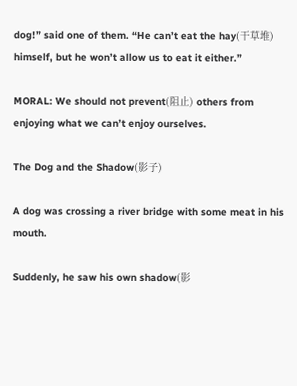dog!” said one of them. “He can’t eat the hay(干草堆) himself, but he won’t allow us to eat it either.”

MORAL: We should not prevent(阻止) others from enjoying what we can’t enjoy ourselves.

The Dog and the Shadow(影子)

A dog was crossing a river bridge with some meat in his mouth.

Suddenly, he saw his own shadow(影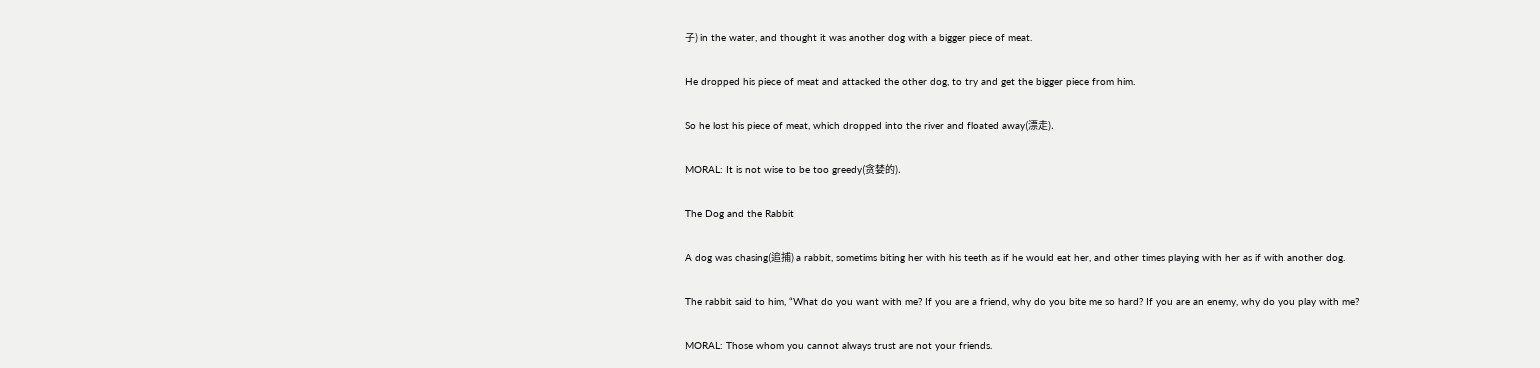子) in the water, and thought it was another dog with a bigger piece of meat.

He dropped his piece of meat and attacked the other dog, to try and get the bigger piece from him.

So he lost his piece of meat, which dropped into the river and floated away(漂走).

MORAL: It is not wise to be too greedy(贪婪的).

The Dog and the Rabbit

A dog was chasing(追捕) a rabbit, sometims biting her with his teeth as if he would eat her, and other times playing with her as if with another dog.

The rabbit said to him, “What do you want with me? If you are a friend, why do you bite me so hard? If you are an enemy, why do you play with me?

MORAL: Those whom you cannot always trust are not your friends.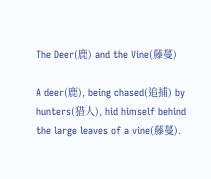The Deer(鹿) and the Vine(藤蔓)

A deer(鹿), being chased(追捕) by hunters(猎人), hid himself behind the large leaves of a vine(藤蔓).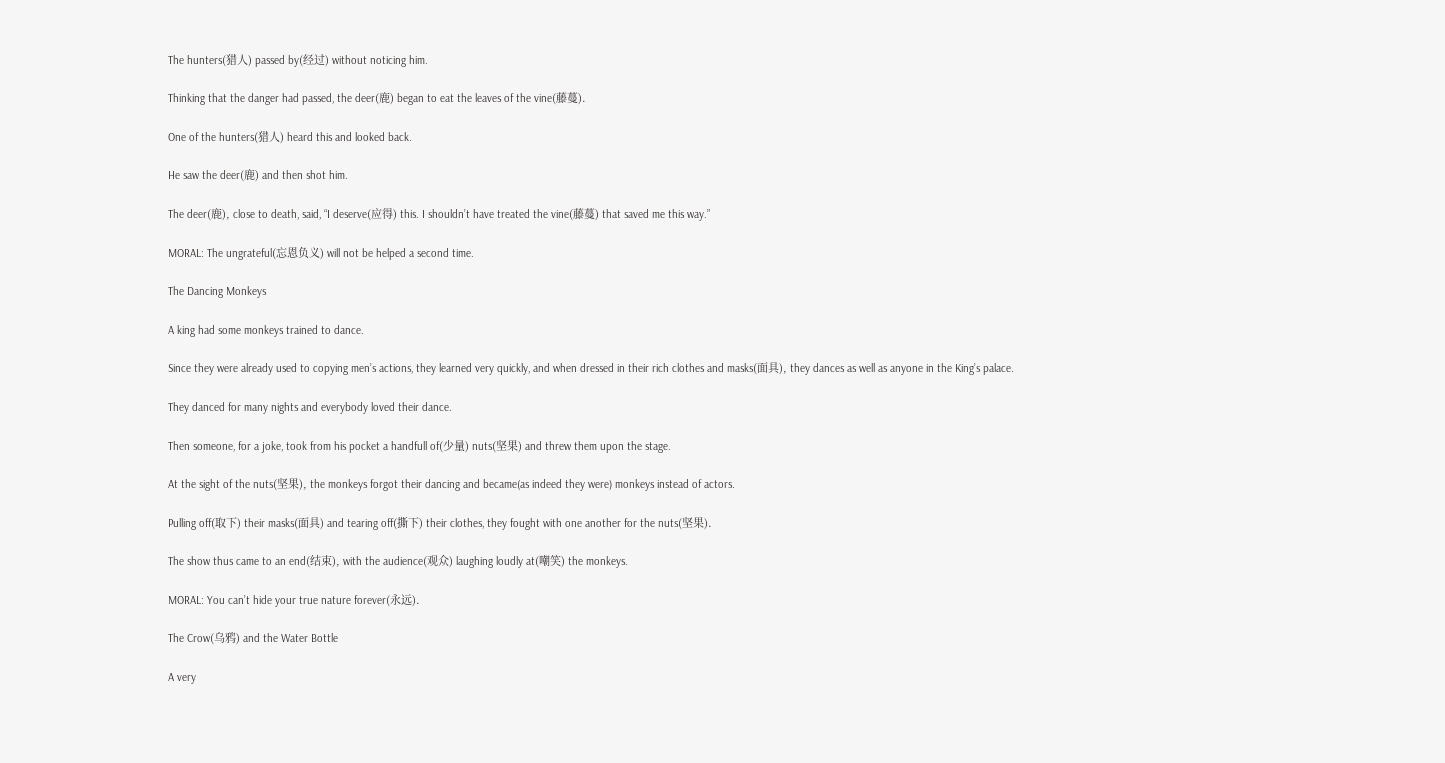The hunters(猎人) passed by(经过) without noticing him.

Thinking that the danger had passed, the deer(鹿) began to eat the leaves of the vine(藤蔓).

One of the hunters(猎人) heard this and looked back.

He saw the deer(鹿) and then shot him.

The deer(鹿), close to death, said, “I deserve(应得) this. I shouldn’t have treated the vine(藤蔓) that saved me this way.”

MORAL: The ungrateful(忘恩负义) will not be helped a second time.

The Dancing Monkeys

A king had some monkeys trained to dance.

Since they were already used to copying men’s actions, they learned very quickly, and when dressed in their rich clothes and masks(面具), they dances as well as anyone in the King’s palace.

They danced for many nights and everybody loved their dance.

Then someone, for a joke, took from his pocket a handfull of(少量) nuts(坚果) and threw them upon the stage.

At the sight of the nuts(坚果), the monkeys forgot their dancing and became(as indeed they were) monkeys instead of actors.

Pulling off(取下) their masks(面具) and tearing off(撕下) their clothes, they fought with one another for the nuts(坚果).

The show thus came to an end(结束), with the audience(观众) laughing loudly at(嘲笑) the monkeys.

MORAL: You can’t hide your true nature forever(永远).

The Crow(乌鸦) and the Water Bottle

A very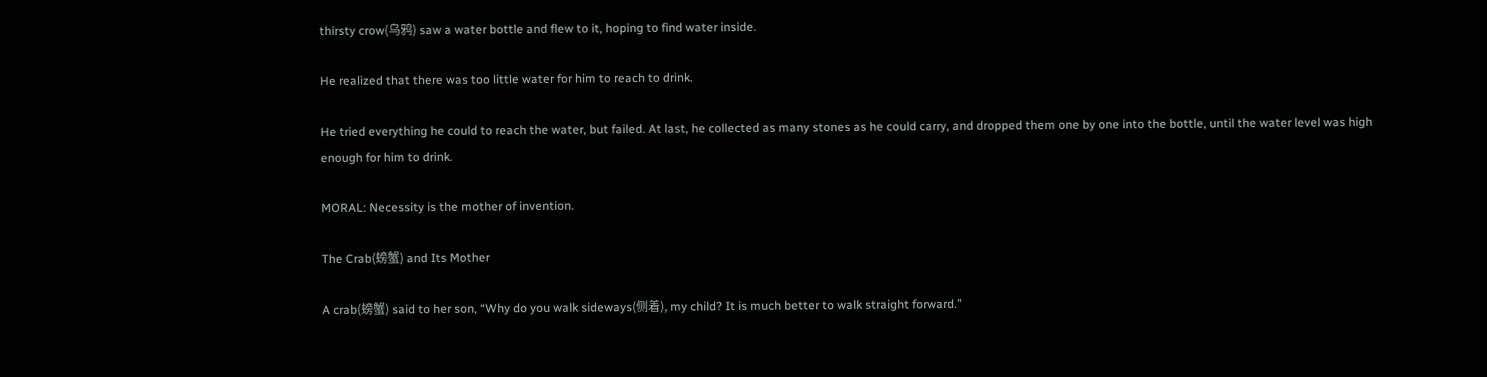thirsty crow(乌鸦) saw a water bottle and flew to it, hoping to find water inside.

He realized that there was too little water for him to reach to drink.

He tried everything he could to reach the water, but failed. At last, he collected as many stones as he could carry, and dropped them one by one into the bottle, until the water level was high enough for him to drink.

MORAL: Necessity is the mother of invention.

The Crab(螃蟹) and Its Mother

A crab(螃蟹) said to her son, “Why do you walk sideways(侧着), my child? It is much better to walk straight forward.”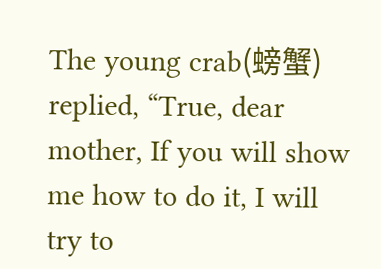The young crab(螃蟹) replied, “True, dear mother, If you will show me how to do it, I will try to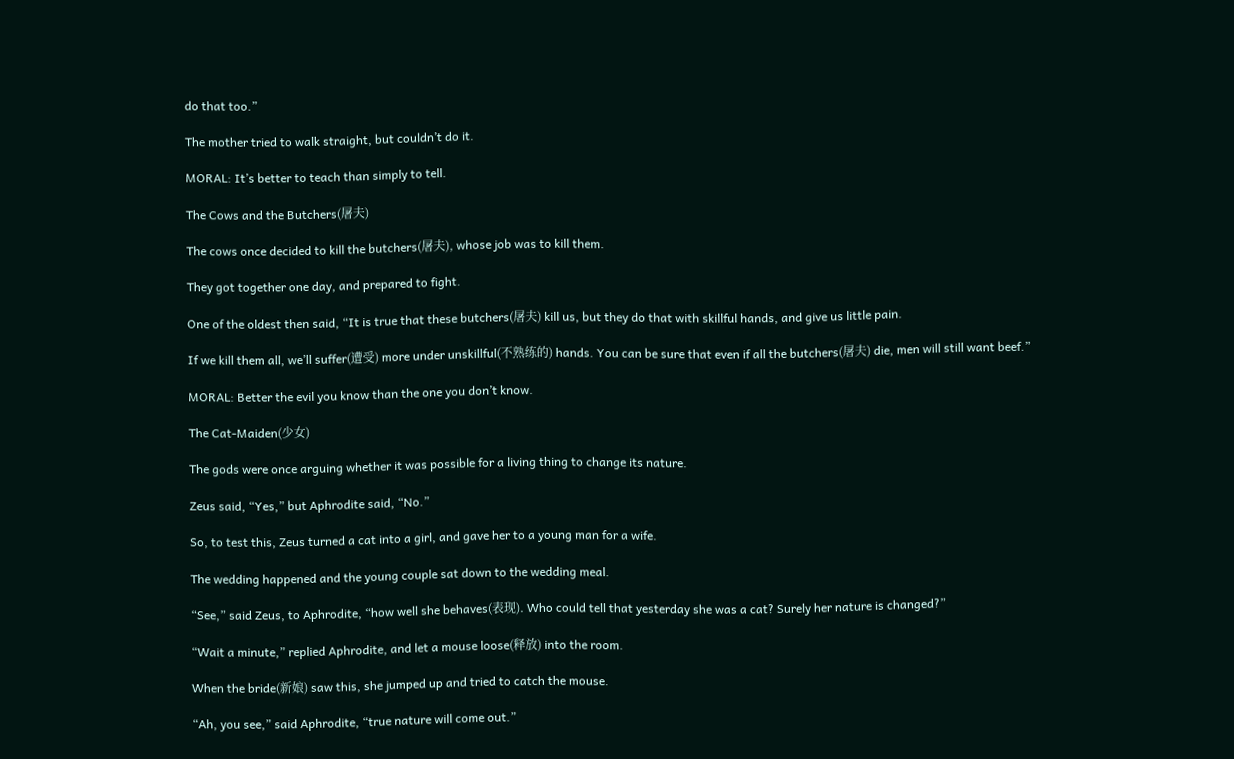do that too.”

The mother tried to walk straight, but couldn’t do it.

MORAL: It’s better to teach than simply to tell.

The Cows and the Butchers(屠夫)

The cows once decided to kill the butchers(屠夫), whose job was to kill them.

They got together one day, and prepared to fight.

One of the oldest then said, “It is true that these butchers(屠夫) kill us, but they do that with skillful hands, and give us little pain.

If we kill them all, we’ll suffer(遭受) more under unskillful(不熟练的) hands. You can be sure that even if all the butchers(屠夫) die, men will still want beef.”

MORAL: Better the evil you know than the one you don’t know.

The Cat-Maiden(少女)

The gods were once arguing whether it was possible for a living thing to change its nature.

Zeus said, “Yes,” but Aphrodite said, “No.”

So, to test this, Zeus turned a cat into a girl, and gave her to a young man for a wife.

The wedding happened and the young couple sat down to the wedding meal.

“See,” said Zeus, to Aphrodite, “how well she behaves(表现). Who could tell that yesterday she was a cat? Surely her nature is changed?”

“Wait a minute,” replied Aphrodite, and let a mouse loose(释放) into the room.

When the bride(新娘) saw this, she jumped up and tried to catch the mouse.

“Ah, you see,” said Aphrodite, “true nature will come out.”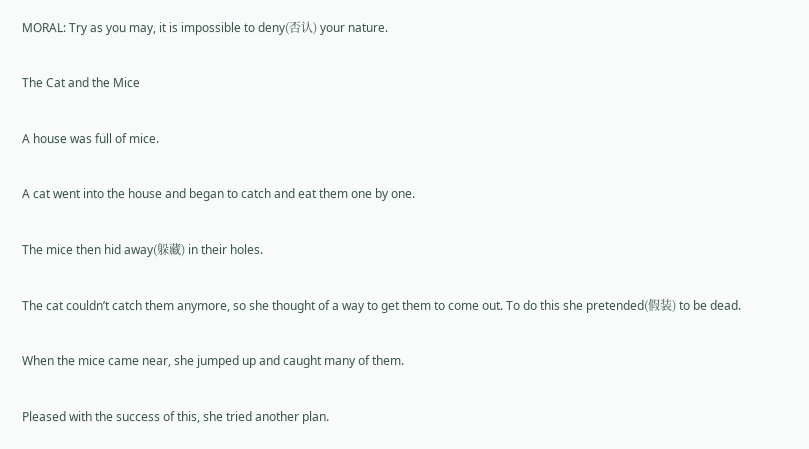MORAL: Try as you may, it is impossible to deny(否认) your nature.

The Cat and the Mice

A house was full of mice.

A cat went into the house and began to catch and eat them one by one.

The mice then hid away(躲藏) in their holes.

The cat couldn’t catch them anymore, so she thought of a way to get them to come out. To do this she pretended(假装) to be dead.

When the mice came near, she jumped up and caught many of them.

Pleased with the success of this, she tried another plan.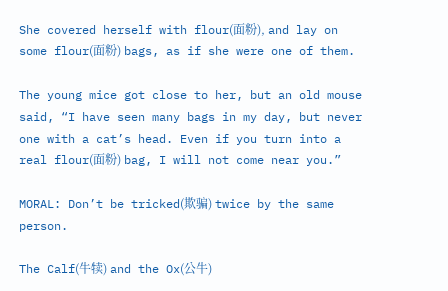She covered herself with flour(面粉), and lay on some flour(面粉) bags, as if she were one of them.

The young mice got close to her, but an old mouse said, “I have seen many bags in my day, but never one with a cat’s head. Even if you turn into a real flour(面粉) bag, I will not come near you.”

MORAL: Don’t be tricked(欺骗) twice by the same person.

The Calf(牛犊) and the Ox(公牛)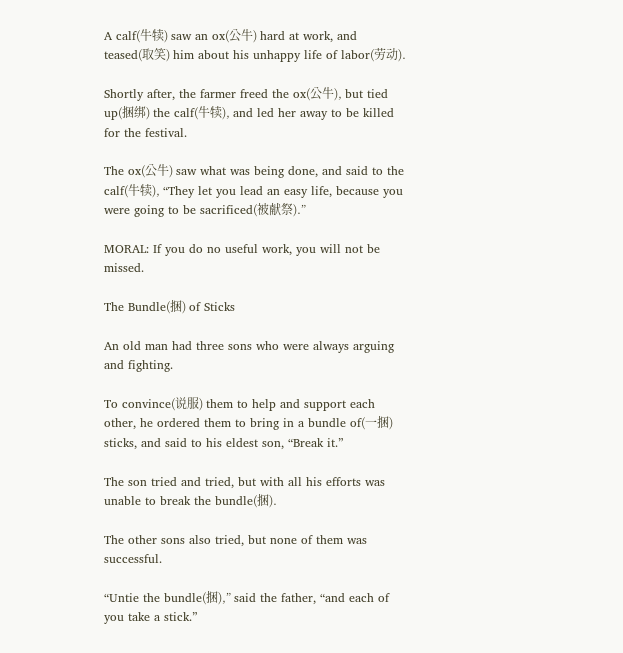A calf(牛犊) saw an ox(公牛) hard at work, and teased(取笑) him about his unhappy life of labor(劳动).

Shortly after, the farmer freed the ox(公牛), but tied up(捆绑) the calf(牛犊), and led her away to be killed for the festival.

The ox(公牛) saw what was being done, and said to the calf(牛犊), “They let you lead an easy life, because you were going to be sacrificed(被献祭).”

MORAL: If you do no useful work, you will not be missed.

The Bundle(捆) of Sticks

An old man had three sons who were always arguing and fighting.

To convince(说服) them to help and support each other, he ordered them to bring in a bundle of(一捆) sticks, and said to his eldest son, “Break it.”

The son tried and tried, but with all his efforts was unable to break the bundle(捆).

The other sons also tried, but none of them was successful.

“Untie the bundle(捆),” said the father, “and each of you take a stick.”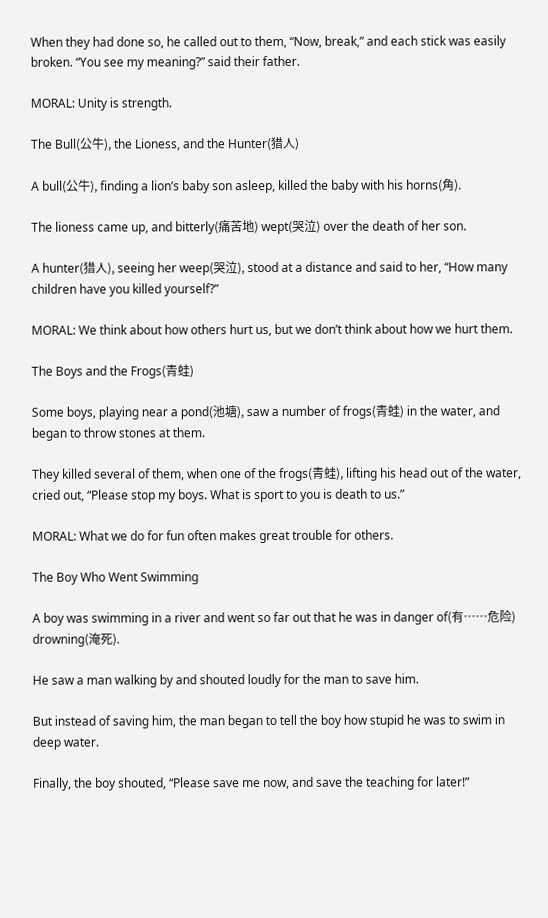When they had done so, he called out to them, “Now, break,” and each stick was easily broken. “You see my meaning?” said their father.

MORAL: Unity is strength.

The Bull(公牛), the Lioness, and the Hunter(猎人)

A bull(公牛), finding a lion’s baby son asleep, killed the baby with his horns(角).

The lioness came up, and bitterly(痛苦地) wept(哭泣) over the death of her son.

A hunter(猎人), seeing her weep(哭泣), stood at a distance and said to her, “How many children have you killed yourself?”

MORAL: We think about how others hurt us, but we don’t think about how we hurt them.

The Boys and the Frogs(青蛙)

Some boys, playing near a pond(池塘), saw a number of frogs(青蛙) in the water, and began to throw stones at them.

They killed several of them, when one of the frogs(青蛙), lifting his head out of the water, cried out, “Please stop my boys. What is sport to you is death to us.”

MORAL: What we do for fun often makes great trouble for others.

The Boy Who Went Swimming

A boy was swimming in a river and went so far out that he was in danger of(有……危险) drowning(淹死).

He saw a man walking by and shouted loudly for the man to save him.

But instead of saving him, the man began to tell the boy how stupid he was to swim in deep water.

Finally, the boy shouted, “Please save me now, and save the teaching for later!”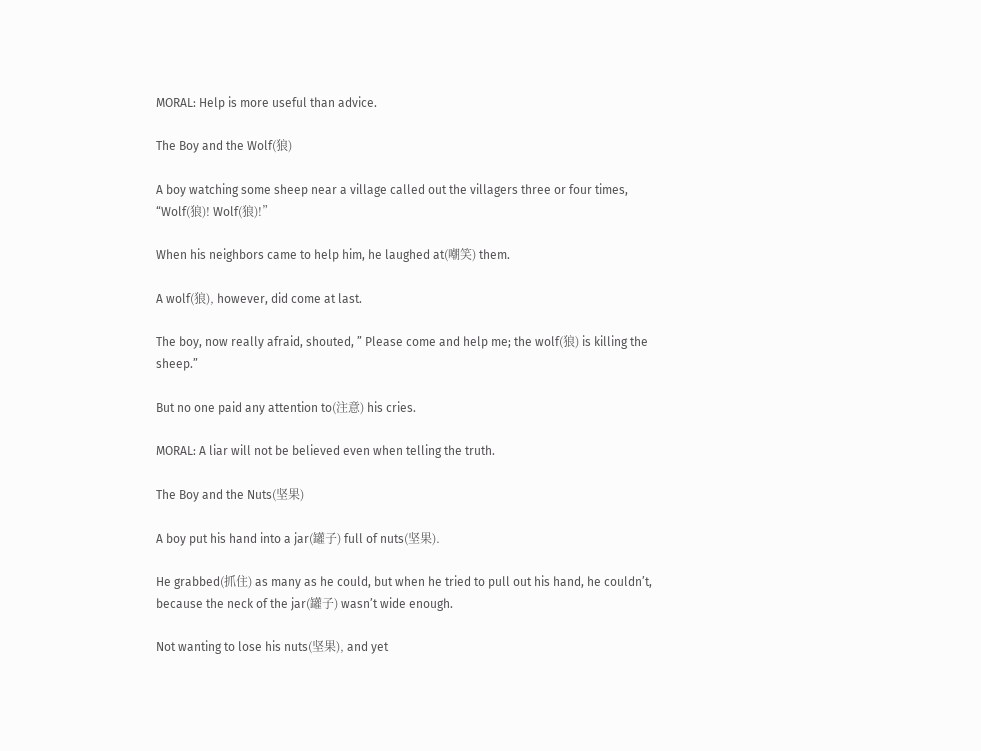MORAL: Help is more useful than advice.

The Boy and the Wolf(狼)

A boy watching some sheep near a village called out the villagers three or four times, “Wolf(狼)! Wolf(狼)!”

When his neighbors came to help him, he laughed at(嘲笑) them.

A wolf(狼), however, did come at last.

The boy, now really afraid, shouted, ” Please come and help me; the wolf(狼) is killing the sheep.”

But no one paid any attention to(注意) his cries.

MORAL: A liar will not be believed even when telling the truth.

The Boy and the Nuts(坚果)

A boy put his hand into a jar(罐子) full of nuts(坚果).

He grabbed(抓住) as many as he could, but when he tried to pull out his hand, he couldn’t, because the neck of the jar(罐子) wasn’t wide enough.

Not wanting to lose his nuts(坚果), and yet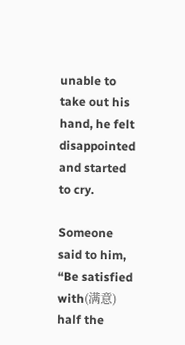unable to take out his hand, he felt disappointed and started to cry.

Someone said to him, “Be satisfied with(满意) half the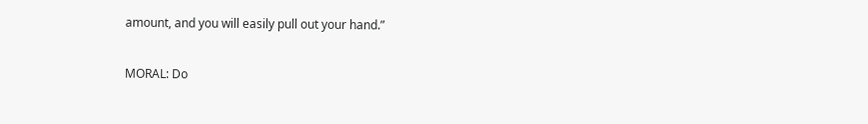amount, and you will easily pull out your hand.”

MORAL: Do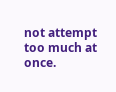not attempt too much at once.